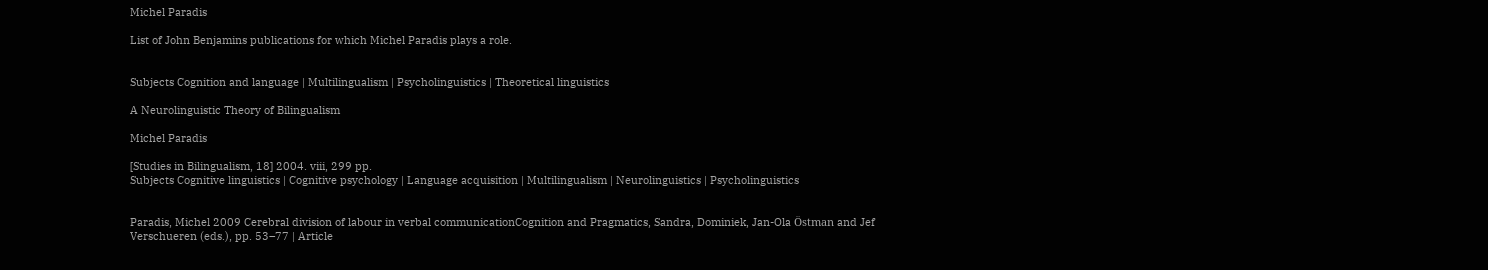Michel Paradis

List of John Benjamins publications for which Michel Paradis plays a role.


Subjects Cognition and language | Multilingualism | Psycholinguistics | Theoretical linguistics

A Neurolinguistic Theory of Bilingualism

Michel Paradis

[Studies in Bilingualism, 18] 2004. viii, 299 pp.
Subjects Cognitive linguistics | Cognitive psychology | Language acquisition | Multilingualism | Neurolinguistics | Psycholinguistics


Paradis, Michel 2009 Cerebral division of labour in verbal communicationCognition and Pragmatics, Sandra, Dominiek, Jan-Ola Östman and Jef Verschueren (eds.), pp. 53–77 | Article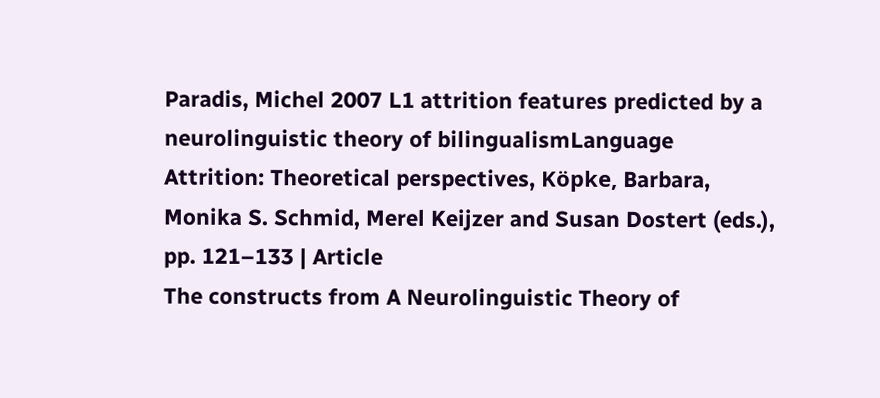Paradis, Michel 2007 L1 attrition features predicted by a neurolinguistic theory of bilingualismLanguage Attrition: Theoretical perspectives, Köpke, Barbara, Monika S. Schmid, Merel Keijzer and Susan Dostert (eds.), pp. 121–133 | Article
The constructs from A Neurolinguistic Theory of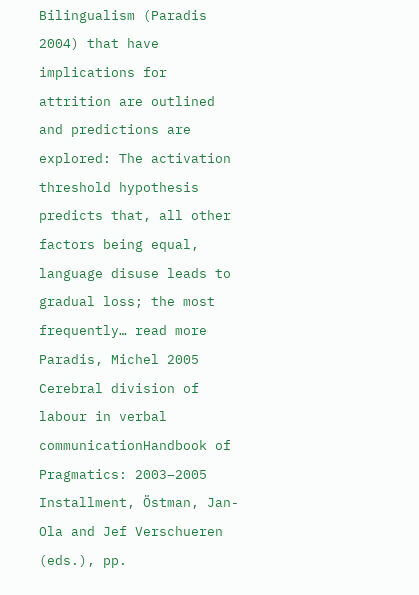Bilingualism (Paradis 2004) that have implications for attrition are outlined and predictions are explored: The activation threshold hypothesis predicts that, all other factors being equal, language disuse leads to gradual loss; the most frequently… read more
Paradis, Michel 2005 Cerebral division of labour in verbal communicationHandbook of Pragmatics: 2003–2005 Installment, Östman, Jan-Ola and Jef Verschueren (eds.), pp.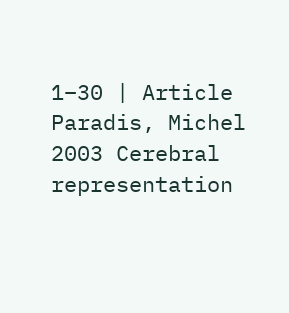1–30 | Article
Paradis, Michel 2003 Cerebral representation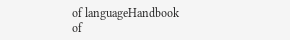of languageHandbook of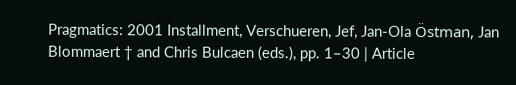Pragmatics: 2001 Installment, Verschueren, Jef, Jan-Ola Östman, Jan Blommaert † and Chris Bulcaen (eds.), pp. 1–30 | Article